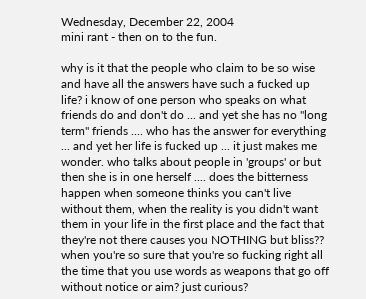Wednesday, December 22, 2004
mini rant - then on to the fun.

why is it that the people who claim to be so wise and have all the answers have such a fucked up life? i know of one person who speaks on what friends do and don't do ... and yet she has no "long term" friends .... who has the answer for everything ... and yet her life is fucked up ... it just makes me wonder. who talks about people in 'groups' or but then she is in one herself .... does the bitterness happen when someone thinks you can't live without them, when the reality is you didn't want them in your life in the first place and the fact that they're not there causes you NOTHING but bliss?? when you're so sure that you're so fucking right all the time that you use words as weapons that go off without notice or aim? just curious?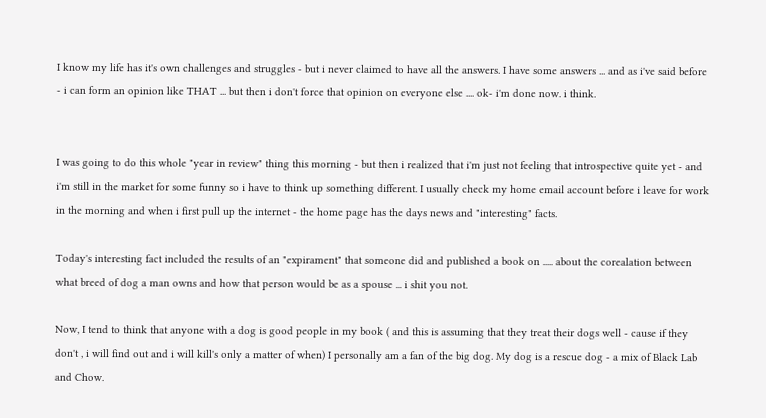I know my life has it's own challenges and struggles - but i never claimed to have all the answers. I have some answers ... and as i've said before - i can form an opinion like THAT ... but then i don't force that opinion on everyone else .... ok- i'm done now. i think.


I was going to do this whole "year in review" thing this morning - but then i realized that i'm just not feeling that introspective quite yet - and i'm still in the market for some funny so i have to think up something different. I usually check my home email account before i leave for work in the morning and when i first pull up the internet - the home page has the days news and "interesting" facts.

Today's interesting fact included the results of an "expirament" that someone did and published a book on ..... about the corealation between what breed of dog a man owns and how that person would be as a spouse ... i shit you not.

Now, I tend to think that anyone with a dog is good people in my book ( and this is assuming that they treat their dogs well - cause if they don't , i will find out and i will kill's only a matter of when) I personally am a fan of the big dog. My dog is a rescue dog - a mix of Black Lab and Chow.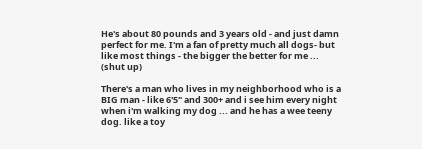He's about 80 pounds and 3 years old - and just damn perfect for me. I'm a fan of pretty much all dogs- but like most things - the bigger the better for me ... (shut up)

There's a man who lives in my neighborhood who is a BIG man - like 6'5" and 300+ and i see him every night when i'm walking my dog ... and he has a wee teeny dog. like a toy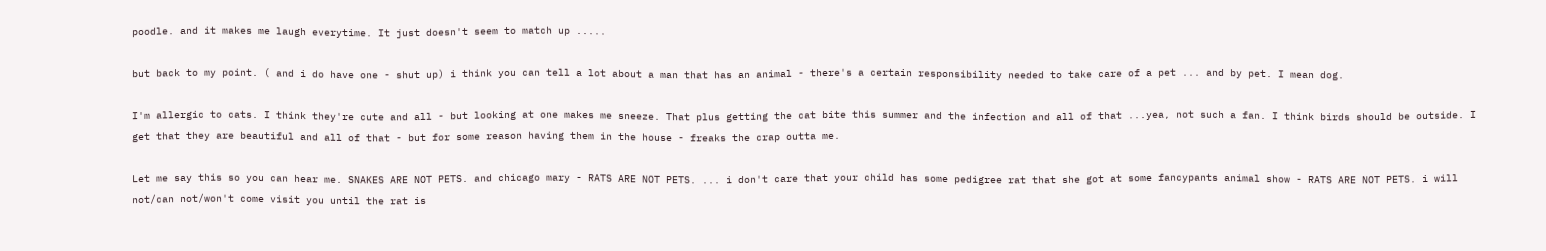poodle. and it makes me laugh everytime. It just doesn't seem to match up .....

but back to my point. ( and i do have one - shut up) i think you can tell a lot about a man that has an animal - there's a certain responsibility needed to take care of a pet ... and by pet. I mean dog.

I'm allergic to cats. I think they're cute and all - but looking at one makes me sneeze. That plus getting the cat bite this summer and the infection and all of that ...yea, not such a fan. I think birds should be outside. I get that they are beautiful and all of that - but for some reason having them in the house - freaks the crap outta me.

Let me say this so you can hear me. SNAKES ARE NOT PETS. and chicago mary - RATS ARE NOT PETS. ... i don't care that your child has some pedigree rat that she got at some fancypants animal show - RATS ARE NOT PETS. i will not/can not/won't come visit you until the rat is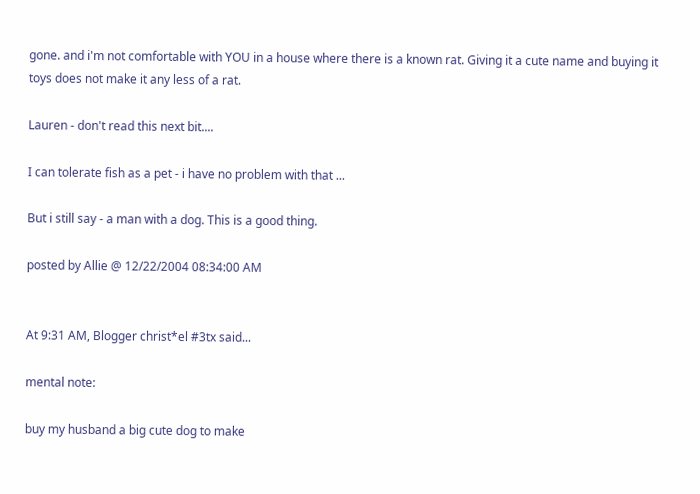gone. and i'm not comfortable with YOU in a house where there is a known rat. Giving it a cute name and buying it toys does not make it any less of a rat.

Lauren - don't read this next bit....

I can tolerate fish as a pet - i have no problem with that ...

But i still say - a man with a dog. This is a good thing.

posted by Allie @ 12/22/2004 08:34:00 AM


At 9:31 AM, Blogger christ*el #3tx said...

mental note:

buy my husband a big cute dog to make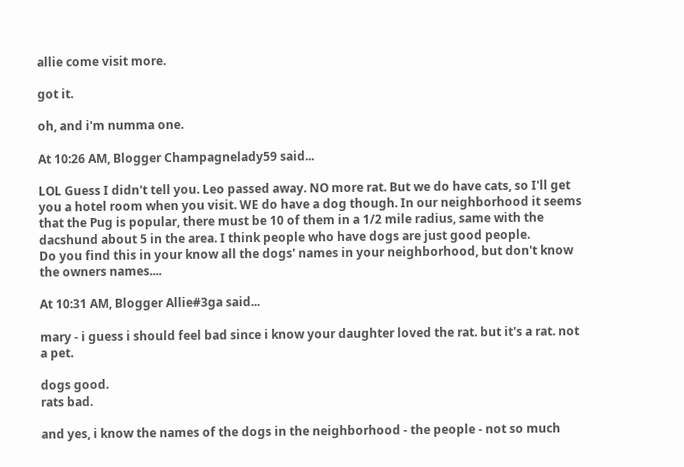allie come visit more.

got it.

oh, and i'm numma one.

At 10:26 AM, Blogger Champagnelady59 said...

LOL Guess I didn't tell you. Leo passed away. NO more rat. But we do have cats, so I'll get you a hotel room when you visit. WE do have a dog though. In our neighborhood it seems that the Pug is popular, there must be 10 of them in a 1/2 mile radius, same with the dacshund about 5 in the area. I think people who have dogs are just good people.
Do you find this in your know all the dogs' names in your neighborhood, but don't know the owners names....

At 10:31 AM, Blogger Allie#3ga said...

mary - i guess i should feel bad since i know your daughter loved the rat. but it's a rat. not a pet.

dogs good.
rats bad.

and yes, i know the names of the dogs in the neighborhood - the people - not so much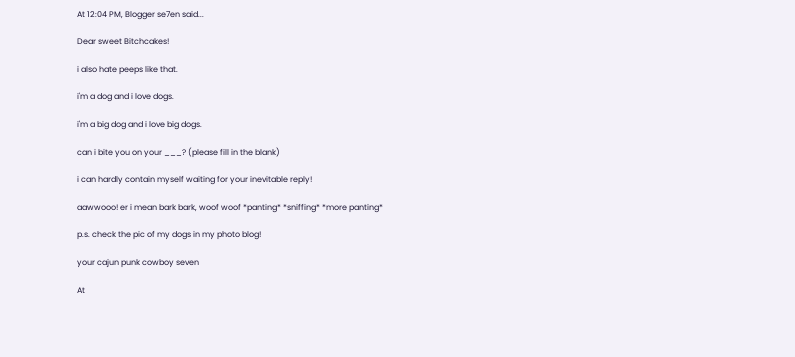At 12:04 PM, Blogger se7en said...

Dear sweet Bitchcakes!

i also hate peeps like that.

i'm a dog and i love dogs.

i'm a big dog and i love big dogs.

can i bite you on your ___? (please fill in the blank)

i can hardly contain myself waiting for your inevitable reply!

aawwooo! er i mean bark bark, woof woof *panting* *sniffing* *more panting*

p.s. check the pic of my dogs in my photo blog!

your cajun punk cowboy seven

At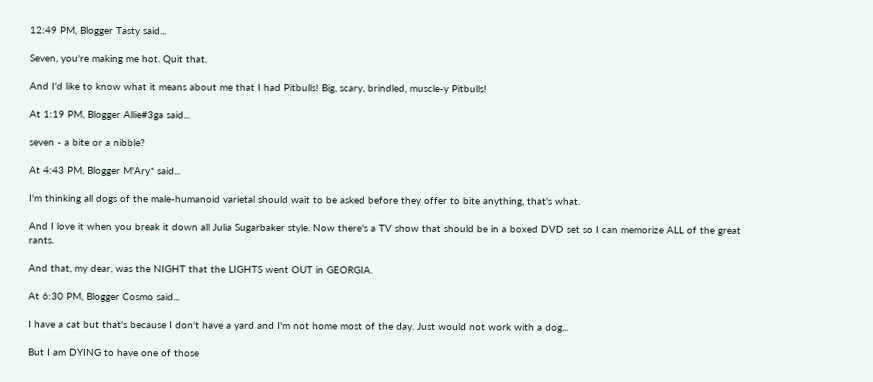12:49 PM, Blogger Tasty said...

Seven, you're making me hot. Quit that.

And I'd like to know what it means about me that I had Pitbulls! Big, scary, brindled, muscle-y Pitbulls!

At 1:19 PM, Blogger Allie#3ga said...

seven - a bite or a nibble?

At 4:43 PM, Blogger M'Ary* said...

I'm thinking all dogs of the male-humanoid varietal should wait to be asked before they offer to bite anything, that's what.

And I love it when you break it down all Julia Sugarbaker style. Now there's a TV show that should be in a boxed DVD set so I can memorize ALL of the great rants.

And that, my dear, was the NIGHT that the LIGHTS went OUT in GEORGIA.

At 6:30 PM, Blogger Cosmo said...

I have a cat but that's because I don't have a yard and I'm not home most of the day. Just would not work with a dog...

But I am DYING to have one of those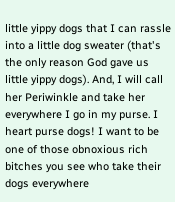little yippy dogs that I can rassle into a little dog sweater (that's the only reason God gave us little yippy dogs). And, I will call her Periwinkle and take her everywhere I go in my purse. I heart purse dogs! I want to be one of those obnoxious rich bitches you see who take their dogs everywhere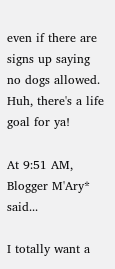even if there are signs up saying no dogs allowed. Huh, there's a life goal for ya!

At 9:51 AM, Blogger M'Ary* said...

I totally want a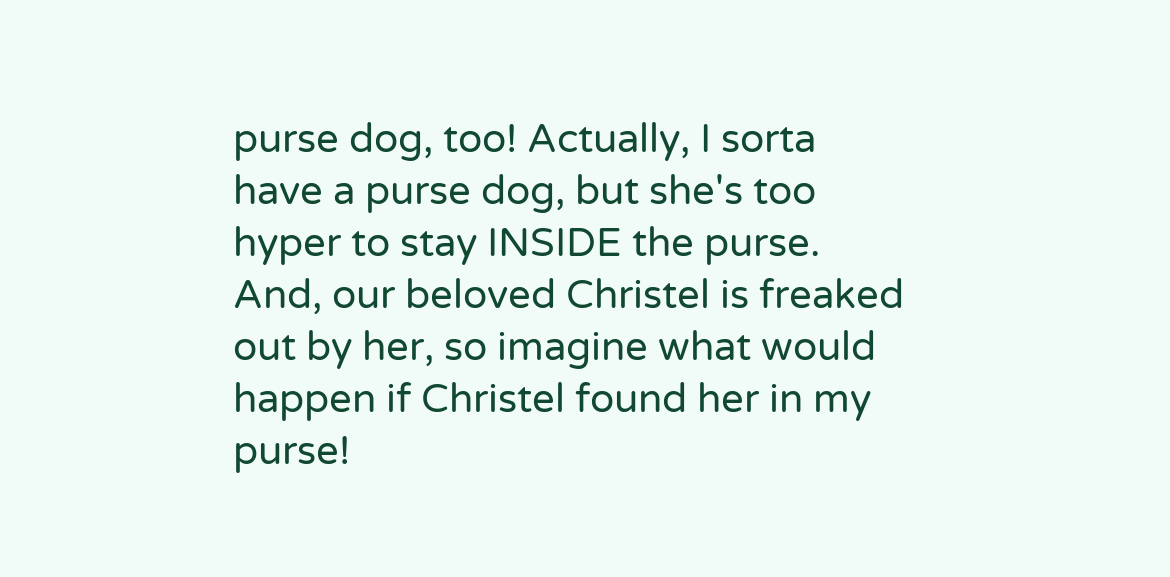purse dog, too! Actually, I sorta have a purse dog, but she's too hyper to stay INSIDE the purse. And, our beloved Christel is freaked out by her, so imagine what would happen if Christel found her in my purse!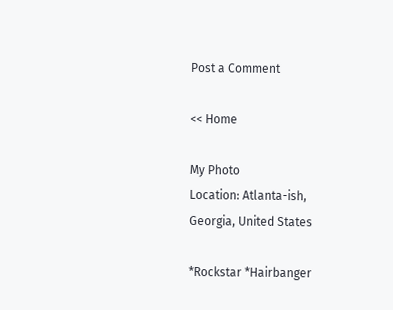Post a Comment

<< Home

My Photo
Location: Atlanta-ish, Georgia, United States

*Rockstar *Hairbanger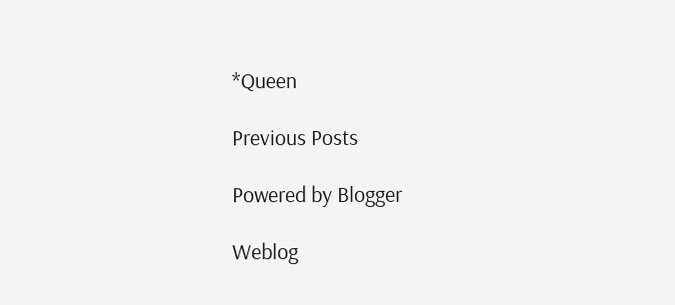*Queen

Previous Posts

Powered by Blogger

Weblog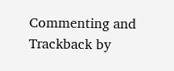Commenting and Trackback by